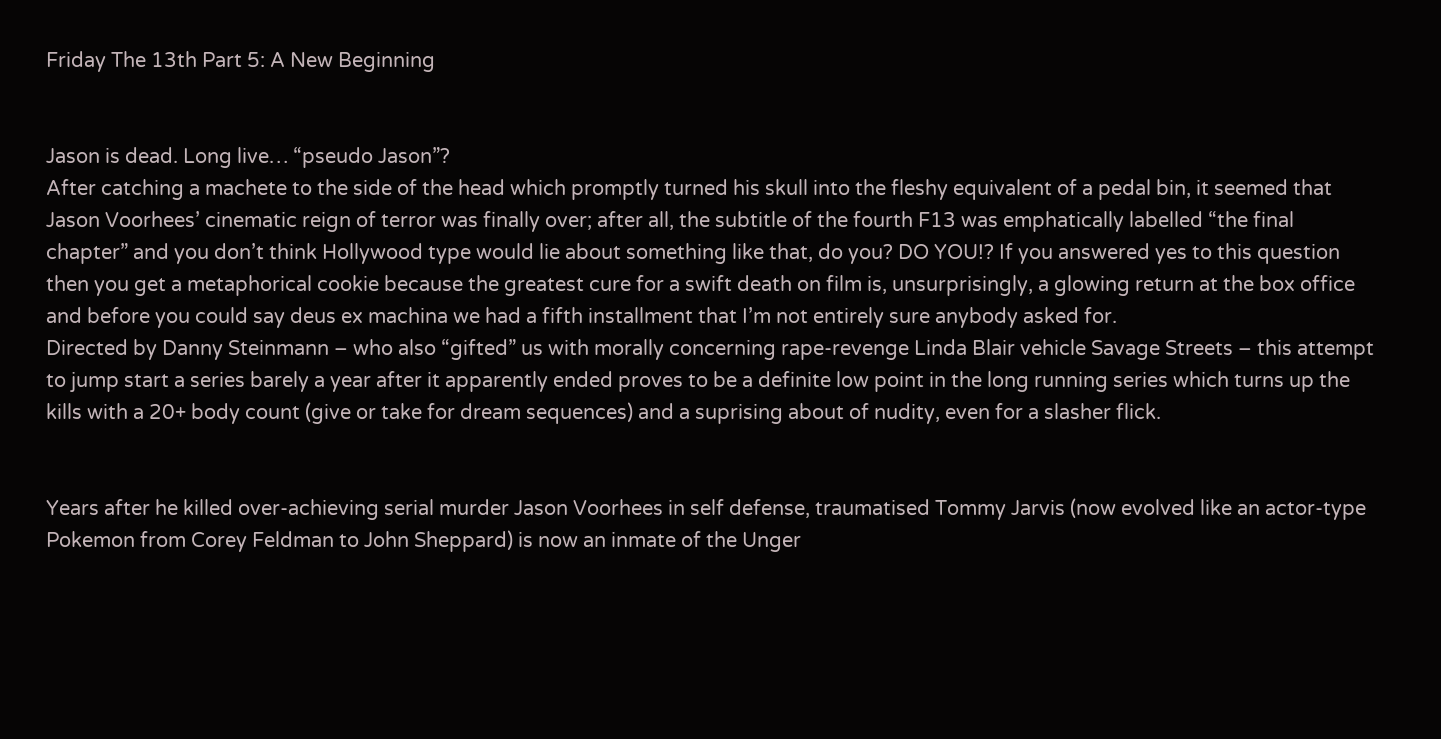Friday The 13th Part 5: A New Beginning


Jason is dead. Long live… “pseudo Jason”?
After catching a machete to the side of the head which promptly turned his skull into the fleshy equivalent of a pedal bin, it seemed that Jason Voorhees’ cinematic reign of terror was finally over; after all, the subtitle of the fourth F13 was emphatically labelled “the final chapter” and you don’t think Hollywood type would lie about something like that, do you? DO YOU!? If you answered yes to this question then you get a metaphorical cookie because the greatest cure for a swift death on film is, unsurprisingly, a glowing return at the box office and before you could say deus ex machina we had a fifth installment that I’m not entirely sure anybody asked for.
Directed by Danny Steinmann – who also “gifted” us with morally concerning rape-revenge Linda Blair vehicle Savage Streets – this attempt to jump start a series barely a year after it apparently ended proves to be a definite low point in the long running series which turns up the kills with a 20+ body count (give or take for dream sequences) and a suprising about of nudity, even for a slasher flick.


Years after he killed over-achieving serial murder Jason Voorhees in self defense, traumatised Tommy Jarvis (now evolved like an actor-type Pokemon from Corey Feldman to John Sheppard) is now an inmate of the Unger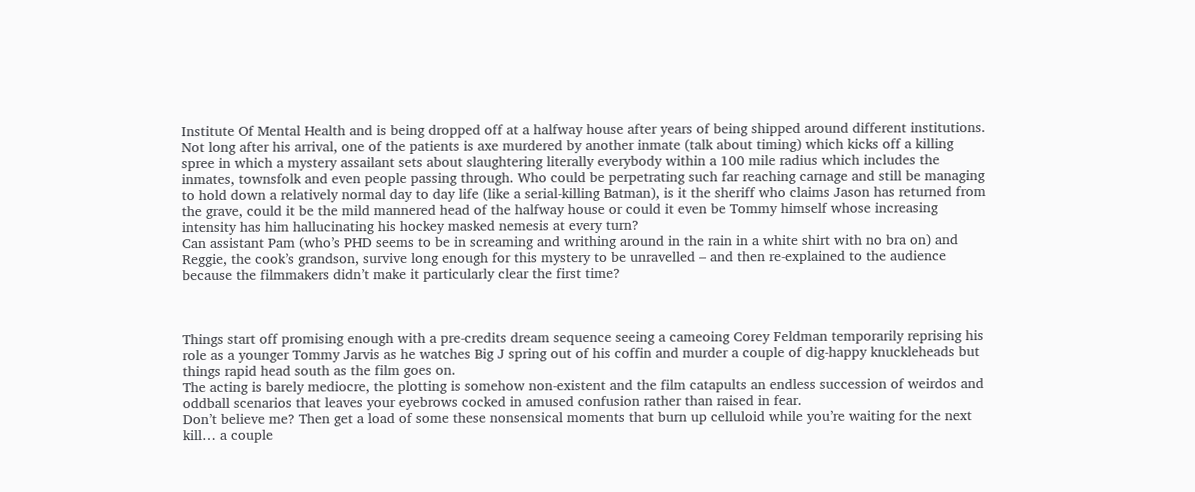Institute Of Mental Health and is being dropped off at a halfway house after years of being shipped around different institutions. Not long after his arrival, one of the patients is axe murdered by another inmate (talk about timing) which kicks off a killing spree in which a mystery assailant sets about slaughtering literally everybody within a 100 mile radius which includes the inmates, townsfolk and even people passing through. Who could be perpetrating such far reaching carnage and still be managing to hold down a relatively normal day to day life (like a serial-killing Batman), is it the sheriff who claims Jason has returned from the grave, could it be the mild mannered head of the halfway house or could it even be Tommy himself whose increasing intensity has him hallucinating his hockey masked nemesis at every turn?
Can assistant Pam (who’s PHD seems to be in screaming and writhing around in the rain in a white shirt with no bra on) and Reggie, the cook’s grandson, survive long enough for this mystery to be unravelled – and then re-explained to the audience because the filmmakers didn’t make it particularly clear the first time?



Things start off promising enough with a pre-credits dream sequence seeing a cameoing Corey Feldman temporarily reprising his role as a younger Tommy Jarvis as he watches Big J spring out of his coffin and murder a couple of dig-happy knuckleheads but things rapid head south as the film goes on.
The acting is barely mediocre, the plotting is somehow non-existent and the film catapults an endless succession of weirdos and oddball scenarios that leaves your eyebrows cocked in amused confusion rather than raised in fear.
Don’t believe me? Then get a load of some these nonsensical moments that burn up celluloid while you’re waiting for the next kill… a couple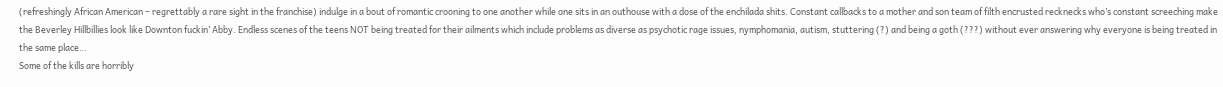(refreshingly African American – regrettably a rare sight in the franchise) indulge in a bout of romantic crooning to one another while one sits in an outhouse with a dose of the enchilada shits. Constant callbacks to a mother and son team of filth encrusted recknecks who’s constant screeching make the Beverley Hillbillies look like Downton fuckin’ Abby. Endless scenes of the teens NOT being treated for their ailments which include problems as diverse as psychotic rage issues, nymphomania, autism, stuttering (?) and being a goth (???) without ever answering why everyone is being treated in the same place…
Some of the kills are horribly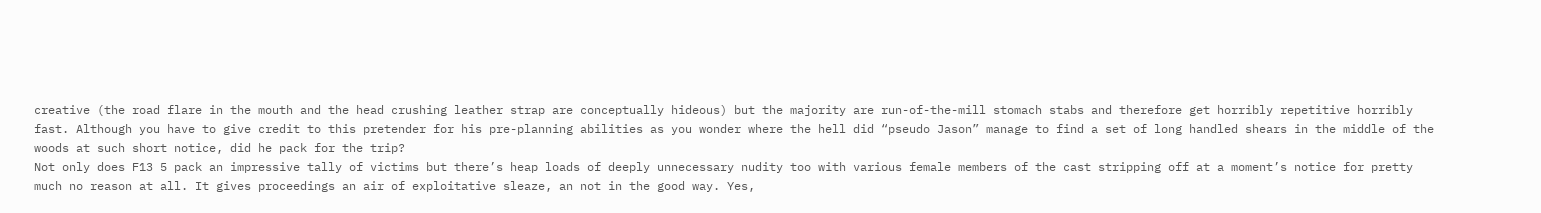creative (the road flare in the mouth and the head crushing leather strap are conceptually hideous) but the majority are run-of-the-mill stomach stabs and therefore get horribly repetitive horribly fast. Although you have to give credit to this pretender for his pre-planning abilities as you wonder where the hell did “pseudo Jason” manage to find a set of long handled shears in the middle of the woods at such short notice, did he pack for the trip?
Not only does F13 5 pack an impressive tally of victims but there’s heap loads of deeply unnecessary nudity too with various female members of the cast stripping off at a moment’s notice for pretty much no reason at all. It gives proceedings an air of exploitative sleaze, an not in the good way. Yes,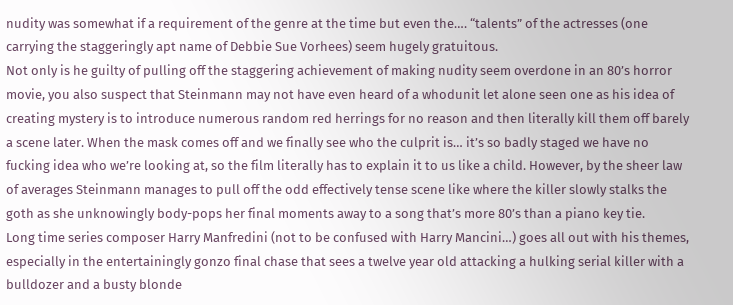nudity was somewhat if a requirement of the genre at the time but even the…. “talents” of the actresses (one carrying the staggeringly apt name of Debbie Sue Vorhees) seem hugely gratuitous.
Not only is he guilty of pulling off the staggering achievement of making nudity seem overdone in an 80’s horror movie, you also suspect that Steinmann may not have even heard of a whodunit let alone seen one as his idea of creating mystery is to introduce numerous random red herrings for no reason and then literally kill them off barely a scene later. When the mask comes off and we finally see who the culprit is… it’s so badly staged we have no fucking idea who we’re looking at, so the film literally has to explain it to us like a child. However, by the sheer law of averages Steinmann manages to pull off the odd effectively tense scene like where the killer slowly stalks the goth as she unknowingly body-pops her final moments away to a song that’s more 80’s than a piano key tie.
Long time series composer Harry Manfredini (not to be confused with Harry Mancini…) goes all out with his themes, especially in the entertainingly gonzo final chase that sees a twelve year old attacking a hulking serial killer with a bulldozer and a busty blonde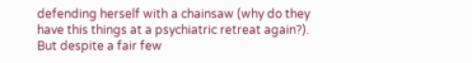defending herself with a chainsaw (why do they have this things at a psychiatric retreat again?). But despite a fair few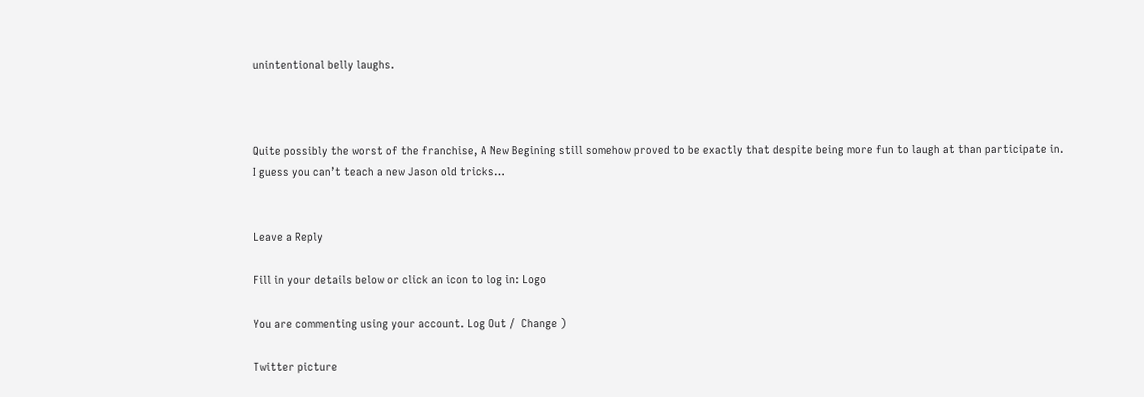unintentional belly laughs.



Quite possibly the worst of the franchise, A New Begining still somehow proved to be exactly that despite being more fun to laugh at than participate in.
I guess you can’t teach a new Jason old tricks…


Leave a Reply

Fill in your details below or click an icon to log in: Logo

You are commenting using your account. Log Out /  Change )

Twitter picture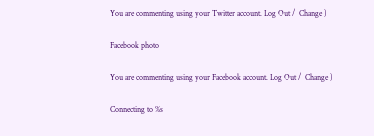You are commenting using your Twitter account. Log Out /  Change )

Facebook photo

You are commenting using your Facebook account. Log Out /  Change )

Connecting to %s